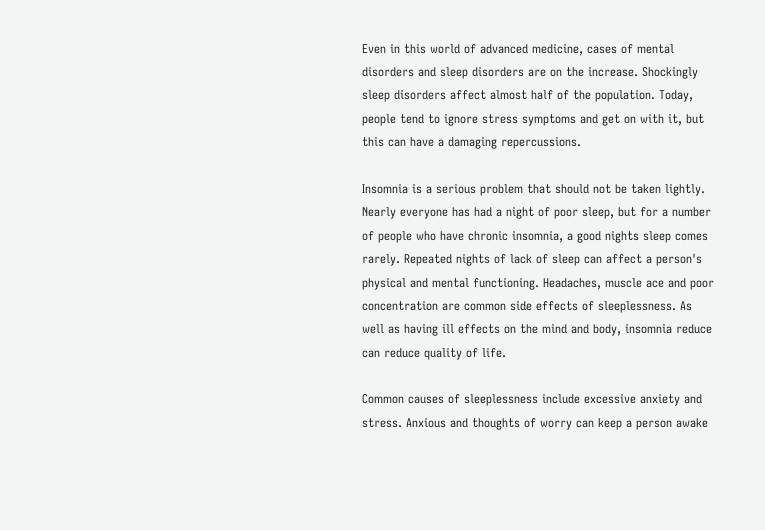Even in this world of advanced medicine, cases of mental disorders and sleep disorders are on the increase. Shockingly sleep disorders affect almost half of the population. Today, people tend to ignore stress symptoms and get on with it, but this can have a damaging repercussions.

Insomnia is a serious problem that should not be taken lightly. Nearly everyone has had a night of poor sleep, but for a number of people who have chronic insomnia, a good nights sleep comes rarely. Repeated nights of lack of sleep can affect a person's physical and mental functioning. Headaches, muscle ace and poor concentration are common side effects of sleeplessness. As well as having ill effects on the mind and body, insomnia reduce can reduce quality of life.

Common causes of sleeplessness include excessive anxiety and stress. Anxious and thoughts of worry can keep a person awake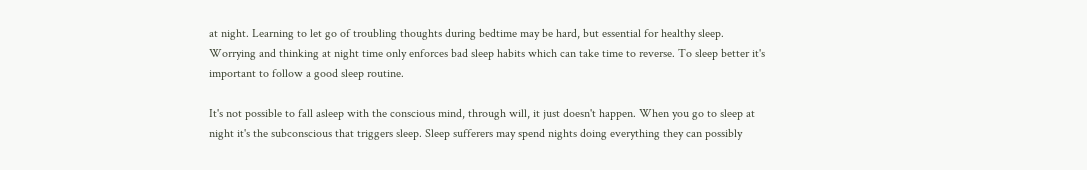at night. Learning to let go of troubling thoughts during bedtime may be hard, but essential for healthy sleep. Worrying and thinking at night time only enforces bad sleep habits which can take time to reverse. To sleep better it's important to follow a good sleep routine.

It's not possible to fall asleep with the conscious mind, through will, it just doesn't happen. When you go to sleep at night it's the subconscious that triggers sleep. Sleep sufferers may spend nights doing everything they can possibly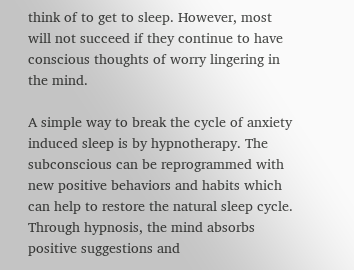think of to get to sleep. However, most will not succeed if they continue to have conscious thoughts of worry lingering in the mind.

A simple way to break the cycle of anxiety induced sleep is by hypnotherapy. The subconscious can be reprogrammed with new positive behaviors and habits which can help to restore the natural sleep cycle. Through hypnosis, the mind absorbs positive suggestions and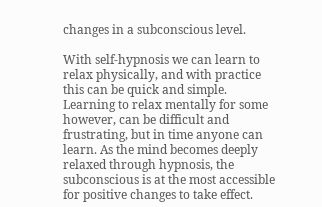changes in a subconscious level.

With self-hypnosis we can learn to relax physically, and with practice this can be quick and simple. Learning to relax mentally for some however, can be difficult and frustrating, but in time anyone can learn. As the mind becomes deeply relaxed through hypnosis, the subconscious is at the most accessible for positive changes to take effect.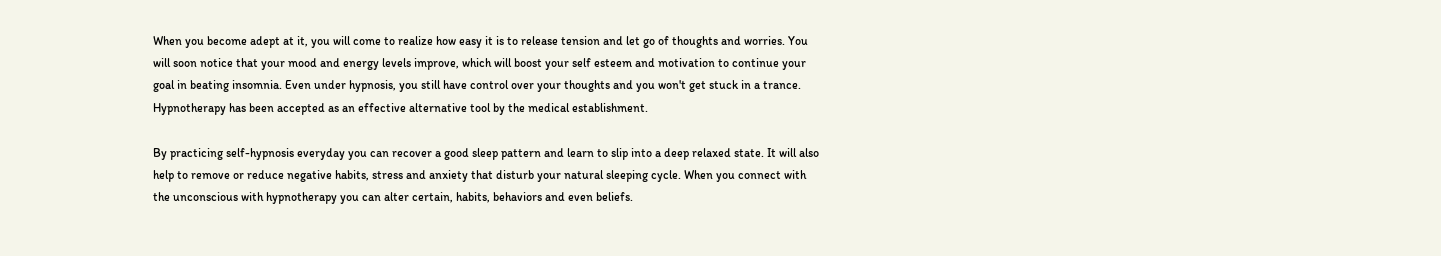When you become adept at it, you will come to realize how easy it is to release tension and let go of thoughts and worries. You will soon notice that your mood and energy levels improve, which will boost your self esteem and motivation to continue your goal in beating insomnia. Even under hypnosis, you still have control over your thoughts and you won't get stuck in a trance. Hypnotherapy has been accepted as an effective alternative tool by the medical establishment.

By practicing self-hypnosis everyday you can recover a good sleep pattern and learn to slip into a deep relaxed state. It will also help to remove or reduce negative habits, stress and anxiety that disturb your natural sleeping cycle. When you connect with the unconscious with hypnotherapy you can alter certain, habits, behaviors and even beliefs.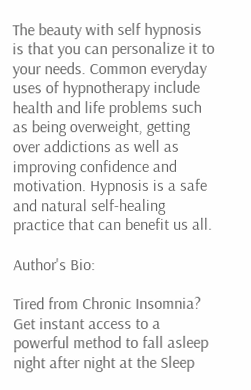The beauty with self hypnosis is that you can personalize it to your needs. Common everyday uses of hypnotherapy include health and life problems such as being overweight, getting over addictions as well as improving confidence and motivation. Hypnosis is a safe and natural self-healing practice that can benefit us all.

Author's Bio:

Tired from Chronic Insomnia? Get instant access to a powerful method to fall asleep night after night at the Sleep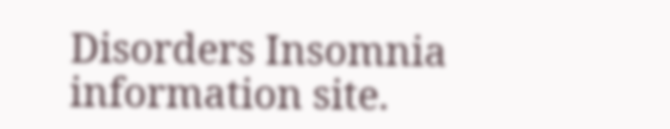Disorders Insomnia information site.